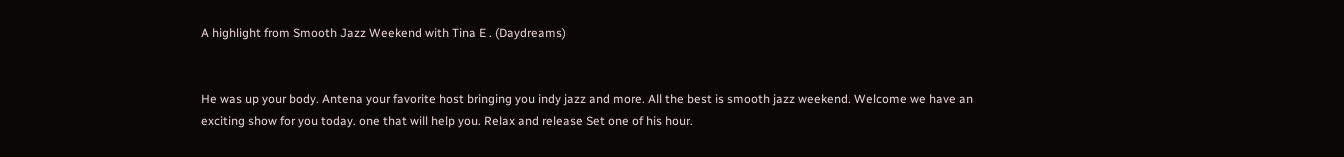A highlight from Smooth Jazz Weekend with Tina E . (Daydreams)


He was up your body. Antena your favorite host bringing you indy jazz and more. All the best is smooth jazz weekend. Welcome we have an exciting show for you today. one that will help you. Relax and release Set one of his hour.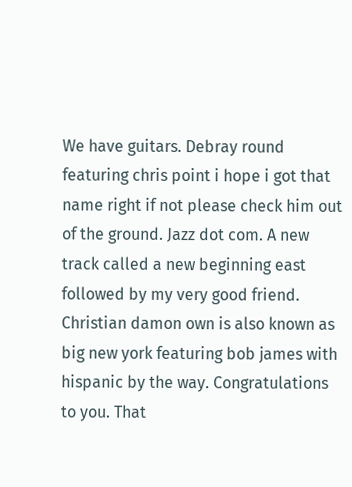We have guitars. Debray round featuring chris point i hope i got that name right if not please check him out of the ground. Jazz dot com. A new track called a new beginning east followed by my very good friend. Christian damon own is also known as big new york featuring bob james with hispanic by the way. Congratulations to you. That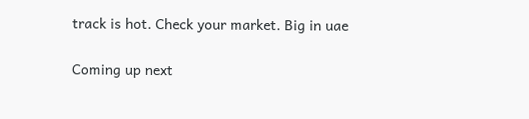track is hot. Check your market. Big in uae

Coming up next